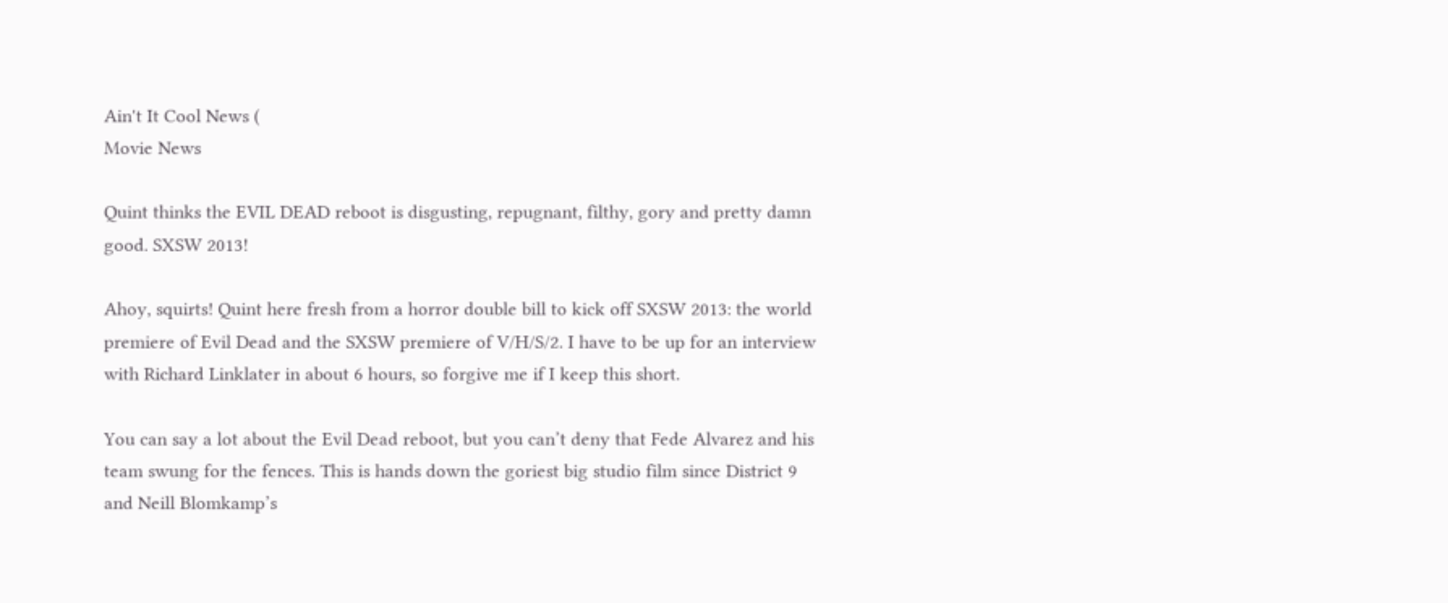Ain't It Cool News (
Movie News

Quint thinks the EVIL DEAD reboot is disgusting, repugnant, filthy, gory and pretty damn good. SXSW 2013!

Ahoy, squirts! Quint here fresh from a horror double bill to kick off SXSW 2013: the world premiere of Evil Dead and the SXSW premiere of V/H/S/2. I have to be up for an interview with Richard Linklater in about 6 hours, so forgive me if I keep this short.

You can say a lot about the Evil Dead reboot, but you can’t deny that Fede Alvarez and his team swung for the fences. This is hands down the goriest big studio film since District 9 and Neill Blomkamp’s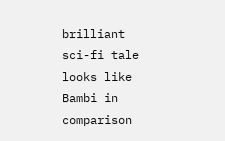brilliant sci-fi tale looks like Bambi in comparison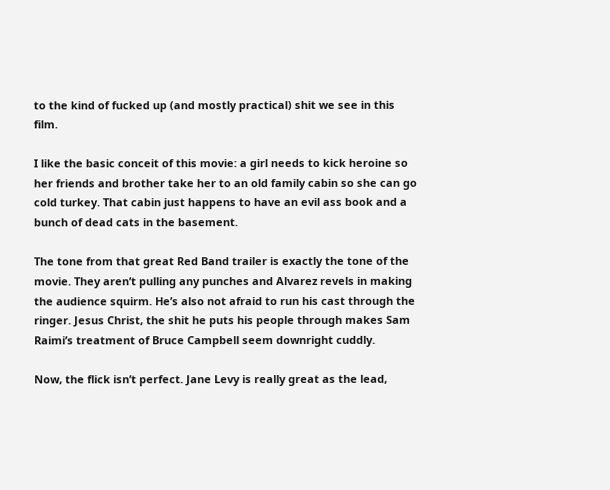to the kind of fucked up (and mostly practical) shit we see in this film.

I like the basic conceit of this movie: a girl needs to kick heroine so her friends and brother take her to an old family cabin so she can go cold turkey. That cabin just happens to have an evil ass book and a bunch of dead cats in the basement.

The tone from that great Red Band trailer is exactly the tone of the movie. They aren’t pulling any punches and Alvarez revels in making the audience squirm. He’s also not afraid to run his cast through the ringer. Jesus Christ, the shit he puts his people through makes Sam Raimi’s treatment of Bruce Campbell seem downright cuddly.

Now, the flick isn’t perfect. Jane Levy is really great as the lead,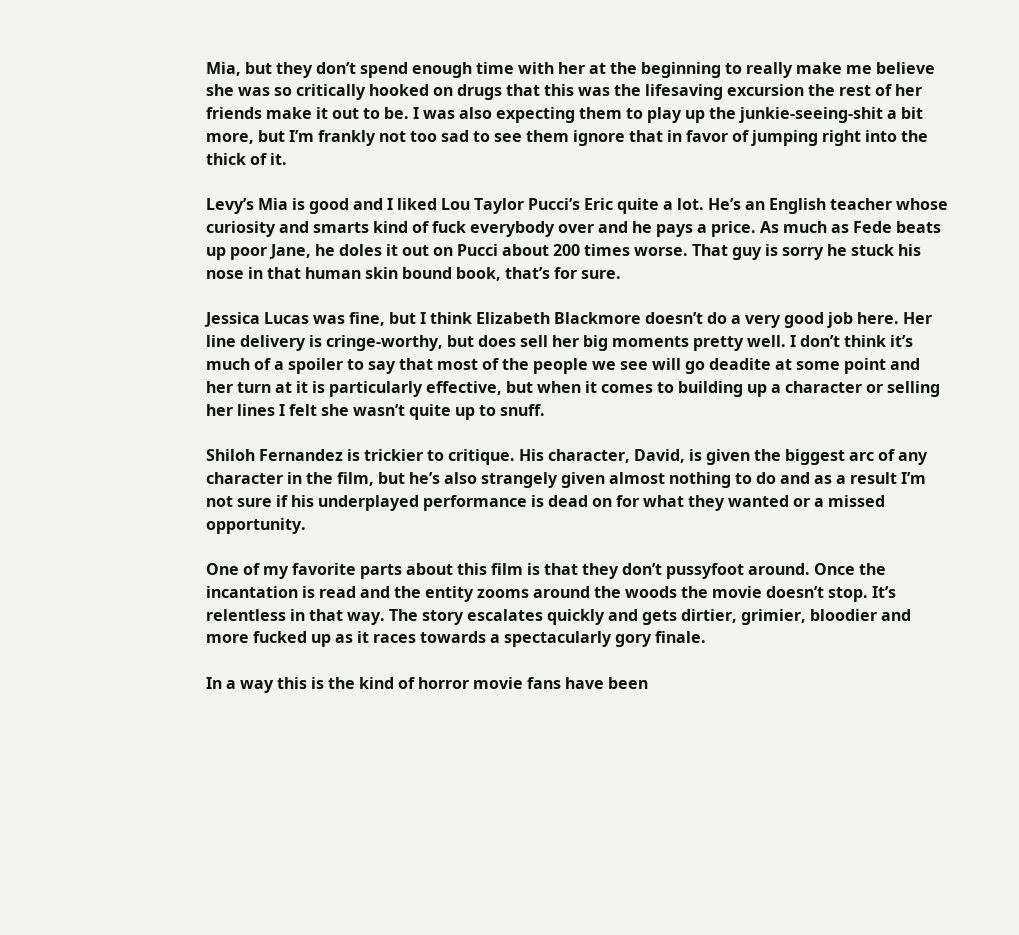Mia, but they don’t spend enough time with her at the beginning to really make me believe she was so critically hooked on drugs that this was the lifesaving excursion the rest of her friends make it out to be. I was also expecting them to play up the junkie-seeing-shit a bit more, but I’m frankly not too sad to see them ignore that in favor of jumping right into the thick of it.

Levy’s Mia is good and I liked Lou Taylor Pucci’s Eric quite a lot. He’s an English teacher whose curiosity and smarts kind of fuck everybody over and he pays a price. As much as Fede beats up poor Jane, he doles it out on Pucci about 200 times worse. That guy is sorry he stuck his nose in that human skin bound book, that’s for sure.

Jessica Lucas was fine, but I think Elizabeth Blackmore doesn’t do a very good job here. Her line delivery is cringe-worthy, but does sell her big moments pretty well. I don’t think it’s much of a spoiler to say that most of the people we see will go deadite at some point and her turn at it is particularly effective, but when it comes to building up a character or selling her lines I felt she wasn’t quite up to snuff.

Shiloh Fernandez is trickier to critique. His character, David, is given the biggest arc of any character in the film, but he’s also strangely given almost nothing to do and as a result I’m not sure if his underplayed performance is dead on for what they wanted or a missed opportunity.

One of my favorite parts about this film is that they don’t pussyfoot around. Once the incantation is read and the entity zooms around the woods the movie doesn’t stop. It’s relentless in that way. The story escalates quickly and gets dirtier, grimier, bloodier and more fucked up as it races towards a spectacularly gory finale.

In a way this is the kind of horror movie fans have been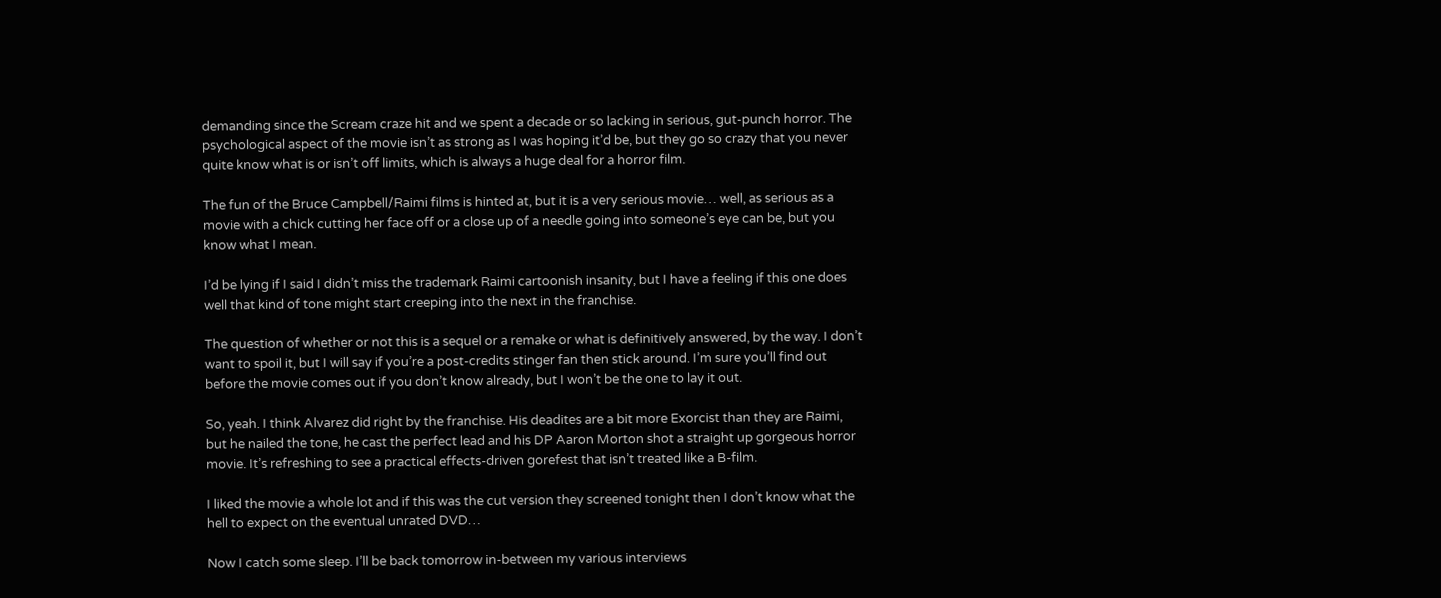demanding since the Scream craze hit and we spent a decade or so lacking in serious, gut-punch horror. The psychological aspect of the movie isn’t as strong as I was hoping it’d be, but they go so crazy that you never quite know what is or isn’t off limits, which is always a huge deal for a horror film.

The fun of the Bruce Campbell/Raimi films is hinted at, but it is a very serious movie… well, as serious as a movie with a chick cutting her face off or a close up of a needle going into someone’s eye can be, but you know what I mean.

I’d be lying if I said I didn’t miss the trademark Raimi cartoonish insanity, but I have a feeling if this one does well that kind of tone might start creeping into the next in the franchise.

The question of whether or not this is a sequel or a remake or what is definitively answered, by the way. I don’t want to spoil it, but I will say if you’re a post-credits stinger fan then stick around. I’m sure you’ll find out before the movie comes out if you don’t know already, but I won’t be the one to lay it out.

So, yeah. I think Alvarez did right by the franchise. His deadites are a bit more Exorcist than they are Raimi, but he nailed the tone, he cast the perfect lead and his DP Aaron Morton shot a straight up gorgeous horror movie. It’s refreshing to see a practical effects-driven gorefest that isn’t treated like a B-film.

I liked the movie a whole lot and if this was the cut version they screened tonight then I don’t know what the hell to expect on the eventual unrated DVD…

Now I catch some sleep. I’ll be back tomorrow in-between my various interviews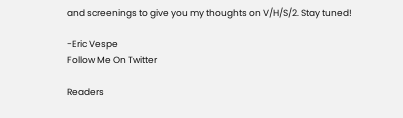and screenings to give you my thoughts on V/H/S/2. Stay tuned!

-Eric Vespe
Follow Me On Twitter

Readers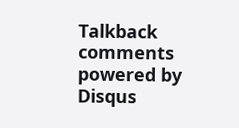Talkback
comments powered by Disqus